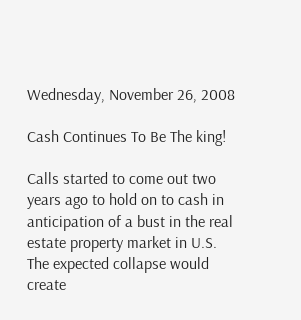Wednesday, November 26, 2008

Cash Continues To Be The king!

Calls started to come out two years ago to hold on to cash in anticipation of a bust in the real estate property market in U.S. The expected collapse would create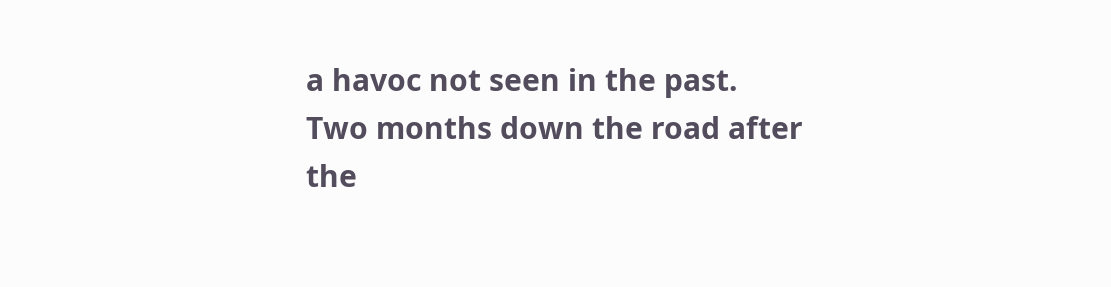a havoc not seen in the past.
Two months down the road after the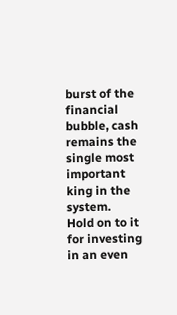burst of the financial bubble, cash remains the single most important king in the system.
Hold on to it for investing in an even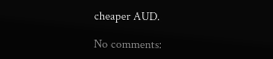cheaper AUD.

No comments: